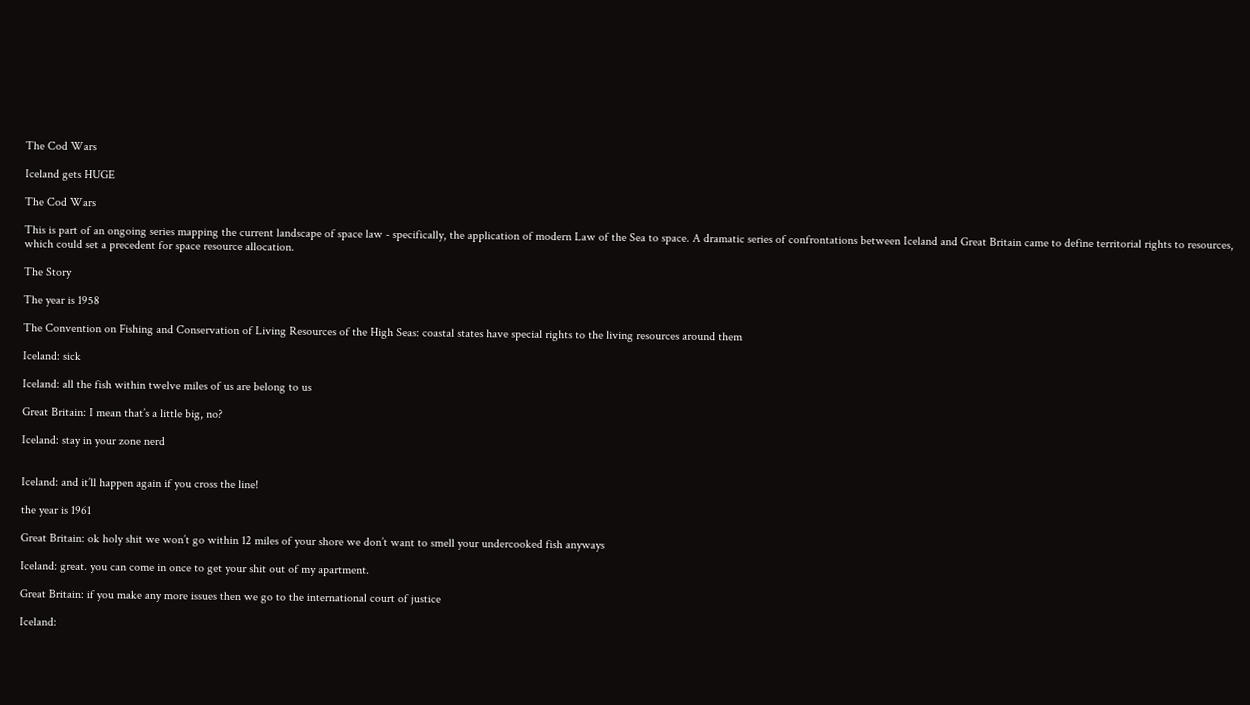The Cod Wars

Iceland gets HUGE

The Cod Wars

This is part of an ongoing series mapping the current landscape of space law - specifically, the application of modern Law of the Sea to space. A dramatic series of confrontations between Iceland and Great Britain came to define territorial rights to resources, which could set a precedent for space resource allocation.

The Story

The year is 1958

The Convention on Fishing and Conservation of Living Resources of the High Seas: coastal states have special rights to the living resources around them

Iceland: sick

Iceland: all the fish within twelve miles of us are belong to us

Great Britain: I mean that’s a little big, no?

Iceland: stay in your zone nerd


Iceland: and it’ll happen again if you cross the line!

the year is 1961

Great Britain: ok holy shit we won’t go within 12 miles of your shore we don’t want to smell your undercooked fish anyways

Iceland: great. you can come in once to get your shit out of my apartment.

Great Britain: if you make any more issues then we go to the international court of justice

Iceland: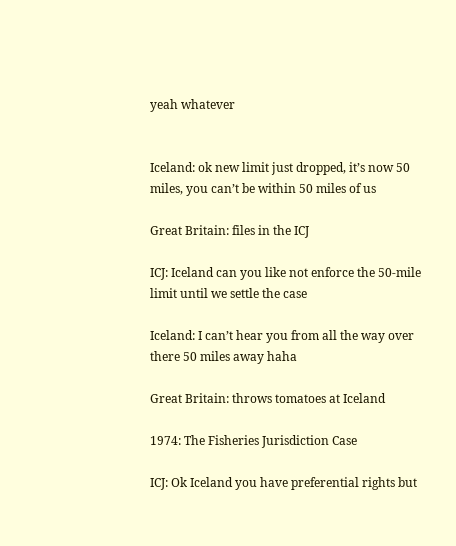yeah whatever


Iceland: ok new limit just dropped, it’s now 50 miles, you can’t be within 50 miles of us

Great Britain: files in the ICJ

ICJ: Iceland can you like not enforce the 50-mile limit until we settle the case

Iceland: I can’t hear you from all the way over there 50 miles away haha

Great Britain: throws tomatoes at Iceland

1974: The Fisheries Jurisdiction Case

ICJ: Ok Iceland you have preferential rights but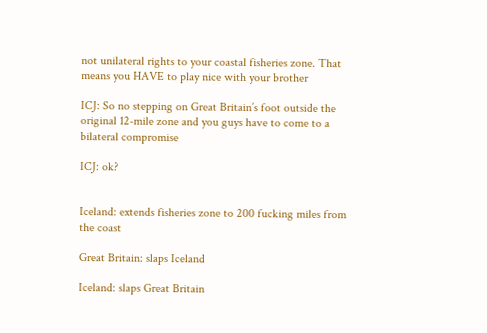not unilateral rights to your coastal fisheries zone. That means you HAVE to play nice with your brother

ICJ: So no stepping on Great Britain’s foot outside the original 12-mile zone and you guys have to come to a bilateral compromise

ICJ: ok?


Iceland: extends fisheries zone to 200 fucking miles from the coast

Great Britain: slaps Iceland

Iceland: slaps Great Britain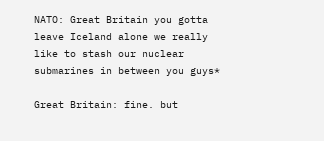NATO: Great Britain you gotta leave Iceland alone we really like to stash our nuclear submarines in between you guys*

Great Britain: fine. but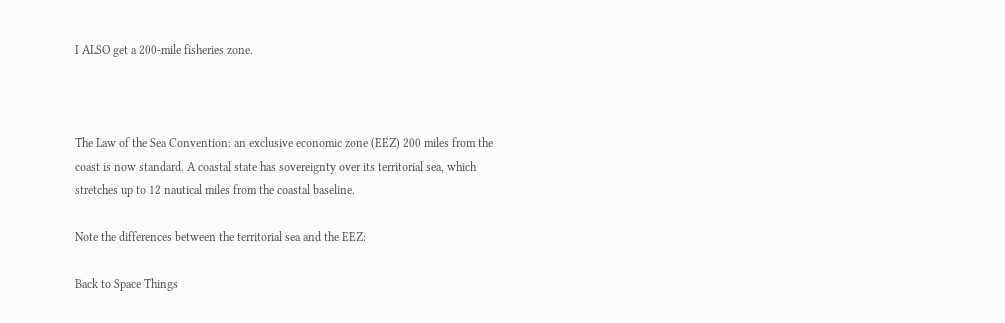I ALSO get a 200-mile fisheries zone.



The Law of the Sea Convention: an exclusive economic zone (EEZ) 200 miles from the coast is now standard. A coastal state has sovereignty over its territorial sea, which stretches up to 12 nautical miles from the coastal baseline.

Note the differences between the territorial sea and the EEZ:

Back to Space Things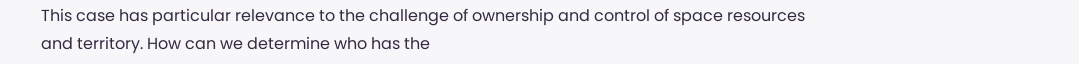This case has particular relevance to the challenge of ownership and control of space resources and territory. How can we determine who has the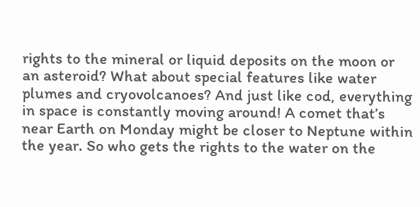rights to the mineral or liquid deposits on the moon or an asteroid? What about special features like water plumes and cryovolcanoes? And just like cod, everything in space is constantly moving around! A comet that’s near Earth on Monday might be closer to Neptune within the year. So who gets the rights to the water on the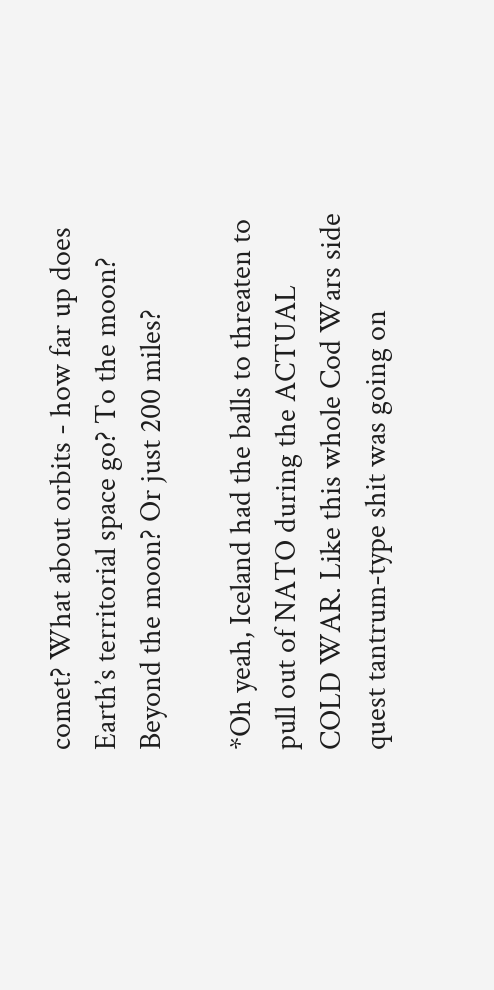comet? What about orbits - how far up does Earth’s territorial space go? To the moon? Beyond the moon? Or just 200 miles?

*Oh yeah, Iceland had the balls to threaten to pull out of NATO during the ACTUAL COLD WAR. Like this whole Cod Wars side quest tantrum-type shit was going on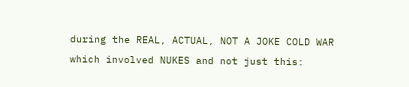during the REAL, ACTUAL, NOT A JOKE COLD WAR which involved NUKES and not just this: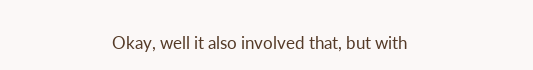Okay, well it also involved that, but with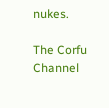nukes.

The Corfu Channel